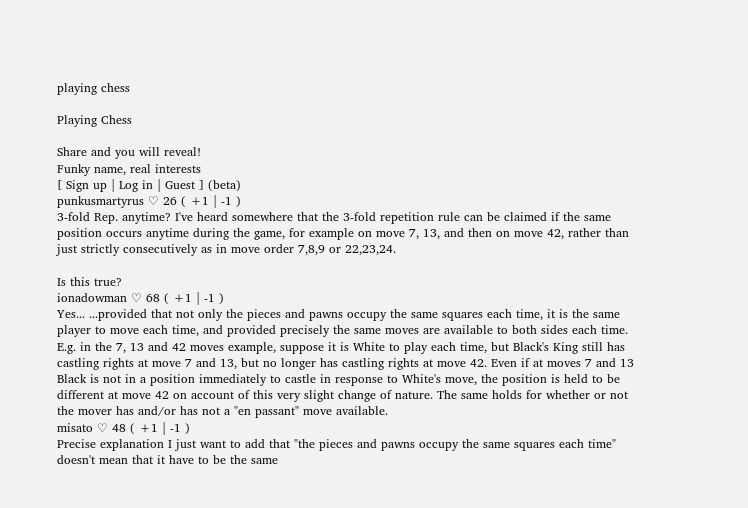playing chess

Playing Chess

Share and you will reveal!
Funky name, real interests
[ Sign up | Log in | Guest ] (beta)
punkusmartyrus ♡ 26 ( +1 | -1 )
3-fold Rep. anytime? I've heard somewhere that the 3-fold repetition rule can be claimed if the same position occurs anytime during the game, for example on move 7, 13, and then on move 42, rather than just strictly consecutively as in move order 7,8,9 or 22,23,24.

Is this true?
ionadowman ♡ 68 ( +1 | -1 )
Yes... ...provided that not only the pieces and pawns occupy the same squares each time, it is the same player to move each time, and provided precisely the same moves are available to both sides each time.
E.g. in the 7, 13 and 42 moves example, suppose it is White to play each time, but Black's King still has castling rights at move 7 and 13, but no longer has castling rights at move 42. Even if at moves 7 and 13 Black is not in a position immediately to castle in response to White's move, the position is held to be different at move 42 on account of this very slight change of nature. The same holds for whether or not the mover has and/or has not a "en passant" move available.
misato ♡ 48 ( +1 | -1 )
Precise explanation I just want to add that "the pieces and pawns occupy the same squares each time" doesn't mean that it have to be the same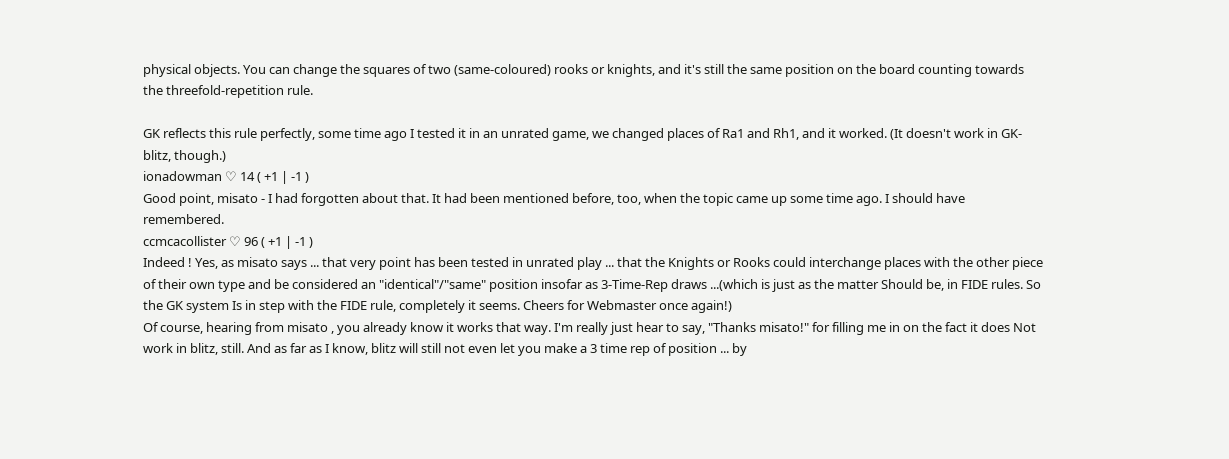physical objects. You can change the squares of two (same-coloured) rooks or knights, and it's still the same position on the board counting towards the threefold-repetition rule.

GK reflects this rule perfectly, some time ago I tested it in an unrated game, we changed places of Ra1 and Rh1, and it worked. (It doesn't work in GK-blitz, though.)
ionadowman ♡ 14 ( +1 | -1 )
Good point, misato - I had forgotten about that. It had been mentioned before, too, when the topic came up some time ago. I should have remembered.
ccmcacollister ♡ 96 ( +1 | -1 )
Indeed ! Yes, as misato says ... that very point has been tested in unrated play ... that the Knights or Rooks could interchange places with the other piece of their own type and be considered an "identical"/"same" position insofar as 3-Time-Rep draws ...(which is just as the matter Should be, in FIDE rules. So the GK system Is in step with the FIDE rule, completely it seems. Cheers for Webmaster once again!)
Of course, hearing from misato , you already know it works that way. I'm really just hear to say, "Thanks misato!" for filling me in on the fact it does Not work in blitz, still. And as far as I know, blitz will still not even let you make a 3 time rep of position ... by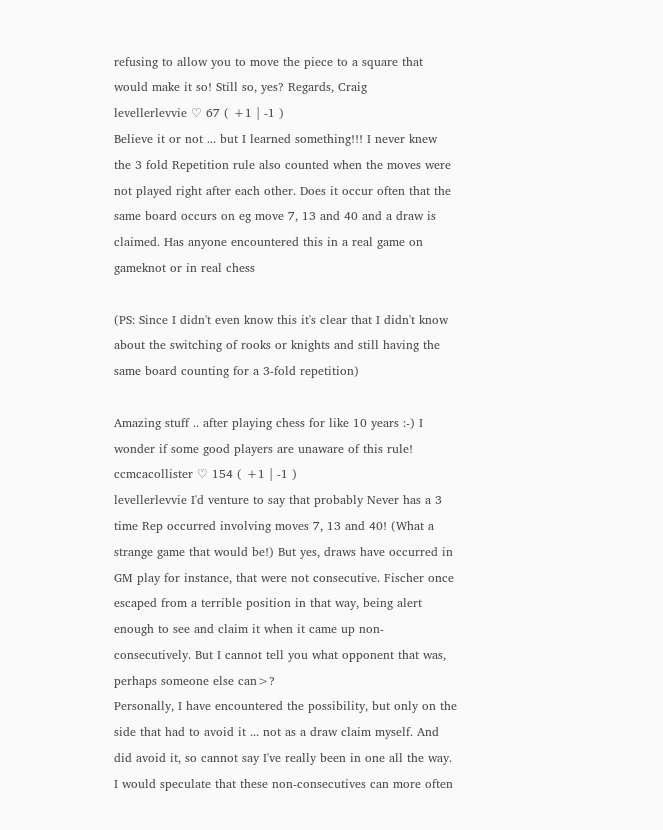refusing to allow you to move the piece to a square that would make it so! Still so, yes? Regards, Craig
levellerlevvie ♡ 67 ( +1 | -1 )
Believe it or not ... but I learned something!!! I never knew the 3 fold Repetition rule also counted when the moves were not played right after each other. Does it occur often that the same board occurs on eg move 7, 13 and 40 and a draw is claimed. Has anyone encountered this in a real game on gameknot or in real chess

(PS: Since I didn't even know this it's clear that I didn't know about the switching of rooks or knights and still having the same board counting for a 3-fold repetition)

Amazing stuff .. after playing chess for like 10 years :-) I wonder if some good players are unaware of this rule!
ccmcacollister ♡ 154 ( +1 | -1 )
levellerlevvie I'd venture to say that probably Never has a 3 time Rep occurred involving moves 7, 13 and 40! (What a strange game that would be!) But yes, draws have occurred in GM play for instance, that were not consecutive. Fischer once escaped from a terrible position in that way, being alert enough to see and claim it when it came up non-consecutively. But I cannot tell you what opponent that was, perhaps someone else can>?
Personally, I have encountered the possibility, but only on the side that had to avoid it ... not as a draw claim myself. And did avoid it, so cannot say I've really been in one all the way.
I would speculate that these non-consecutives can more often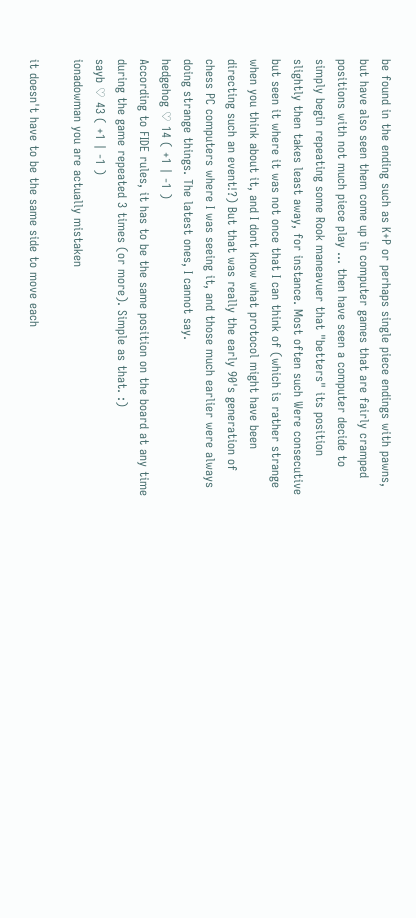be found in the ending such as K+P or perhaps single piece endings with pawns, but have also seen them come up in computer games that are fairly cramped positions with not much piece play ... then have seen a computer decide to simply begin repeating some Rook maneavuer that "betters" its position slightly then takes least away, for instance. Most often such Were consecutive but seen it where it was not once that I can think of (which is rather strange when you think about it, and I dont know what protocol might have been directing such an event!?) But that was really the early 90's generation of chess PC computers where I was seeing it, and those much earlier were always doing strange things. The latest ones, I cannot say.
hedgehog ♡ 14 ( +1 | -1 )
According to FIDE rules, it has to be the same position on the board at any time during the game repeated 3 times (or more). Simple as that. :)
sayb ♡ 43 ( +1 | -1 )
ionadowman you are actually mistaken

it doesn't have to be the same side to move each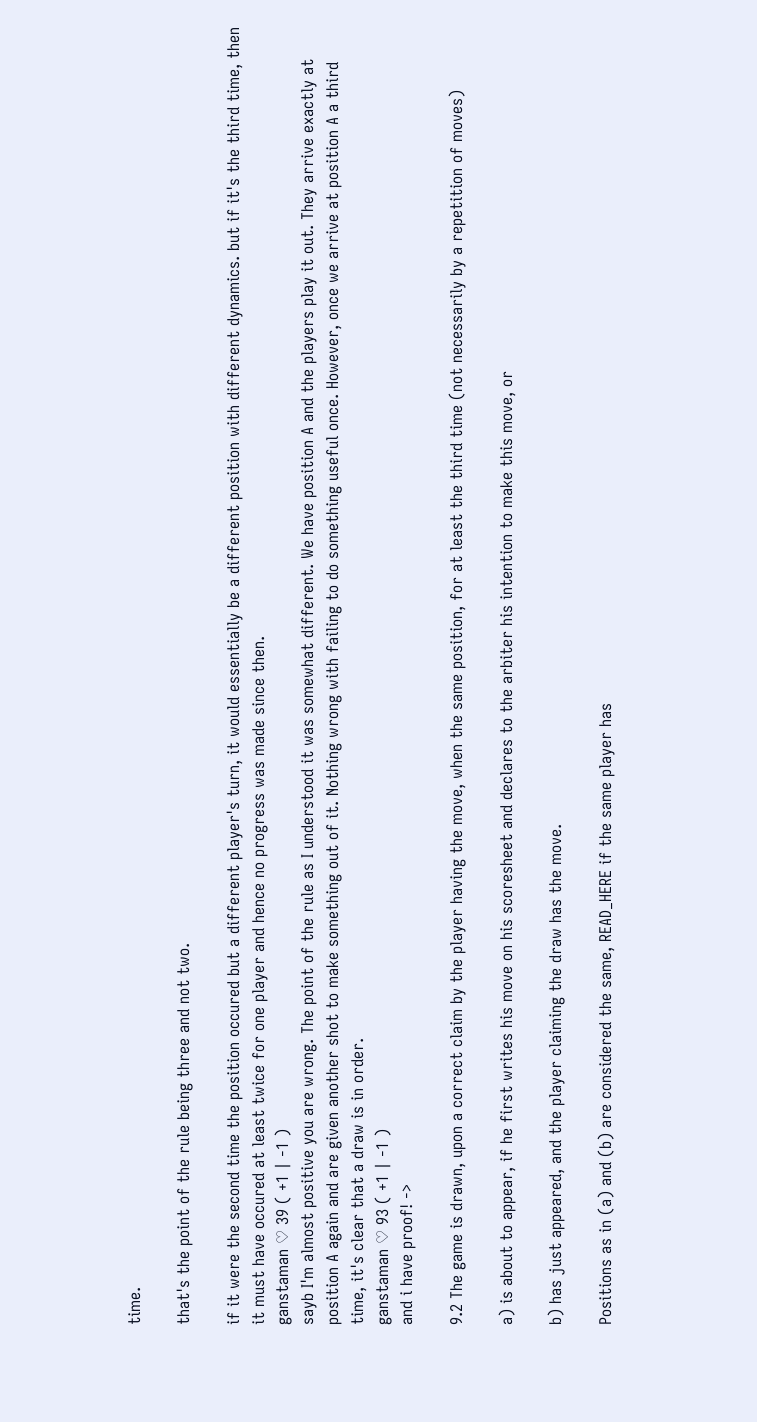time.

that's the point of the rule being three and not two.

if it were the second time the position occured but a different player's turn, it would essentially be a different position with different dynamics. but if it's the third time, then it must have occured at least twice for one player and hence no progress was made since then.
ganstaman ♡ 39 ( +1 | -1 )
sayb I'm almost positive you are wrong. The point of the rule as I understood it was somewhat different. We have position A and the players play it out. They arrive exactly at position A again and are given another shot to make something out of it. Nothing wrong with failing to do something useful once. However, once we arrive at position A a third time, it's clear that a draw is in order.
ganstaman ♡ 93 ( +1 | -1 )
and i have proof! ->

9.2 The game is drawn, upon a correct claim by the player having the move, when the same position, for at least the third time (not necessarily by a repetition of moves)

a) is about to appear, if he first writes his move on his scoresheet and declares to the arbiter his intention to make this move, or

b) has just appeared, and the player claiming the draw has the move.

Positions as in (a) and (b) are considered the same, READ_HERE if the same player has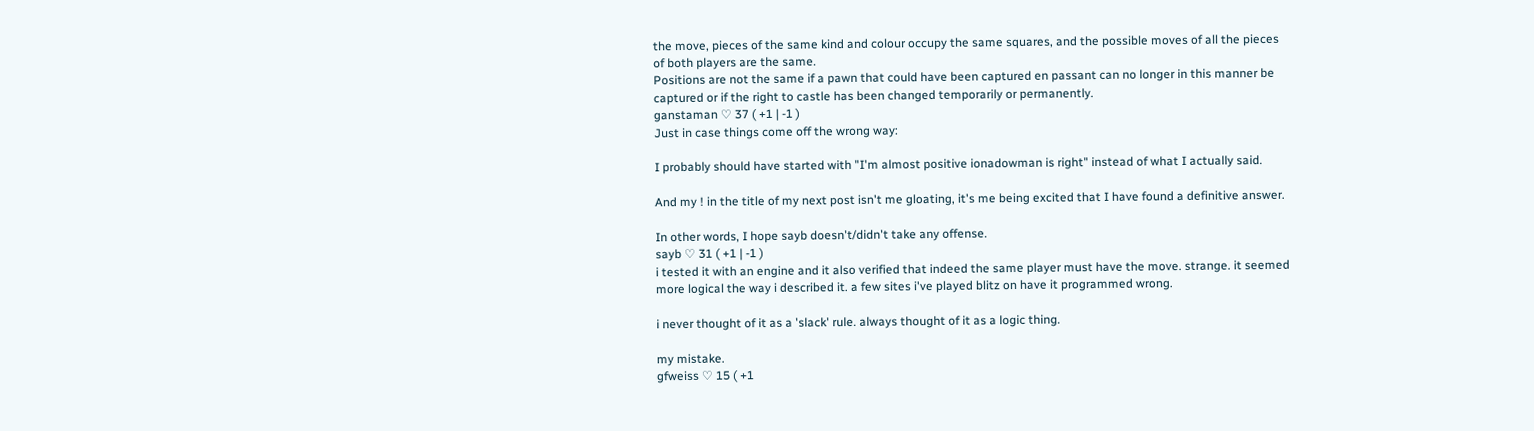the move, pieces of the same kind and colour occupy the same squares, and the possible moves of all the pieces of both players are the same.
Positions are not the same if a pawn that could have been captured en passant can no longer in this manner be captured or if the right to castle has been changed temporarily or permanently.
ganstaman ♡ 37 ( +1 | -1 )
Just in case things come off the wrong way:

I probably should have started with "I'm almost positive ionadowman is right" instead of what I actually said.

And my ! in the title of my next post isn't me gloating, it's me being excited that I have found a definitive answer.

In other words, I hope sayb doesn't/didn't take any offense.
sayb ♡ 31 ( +1 | -1 )
i tested it with an engine and it also verified that indeed the same player must have the move. strange. it seemed more logical the way i described it. a few sites i've played blitz on have it programmed wrong.

i never thought of it as a 'slack' rule. always thought of it as a logic thing.

my mistake.
gfweiss ♡ 15 ( +1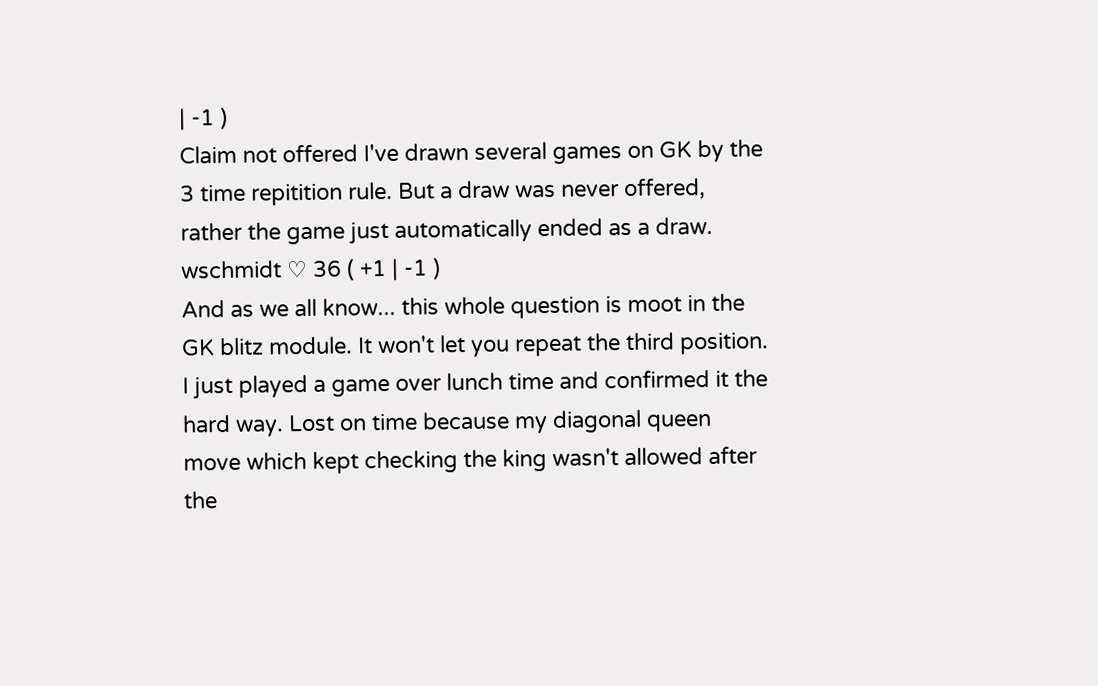| -1 )
Claim not offered I've drawn several games on GK by the 3 time repitition rule. But a draw was never offered, rather the game just automatically ended as a draw.
wschmidt ♡ 36 ( +1 | -1 )
And as we all know... this whole question is moot in the GK blitz module. It won't let you repeat the third position. I just played a game over lunch time and confirmed it the hard way. Lost on time because my diagonal queen move which kept checking the king wasn't allowed after the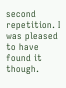second repetition. I was pleased to have found it though.